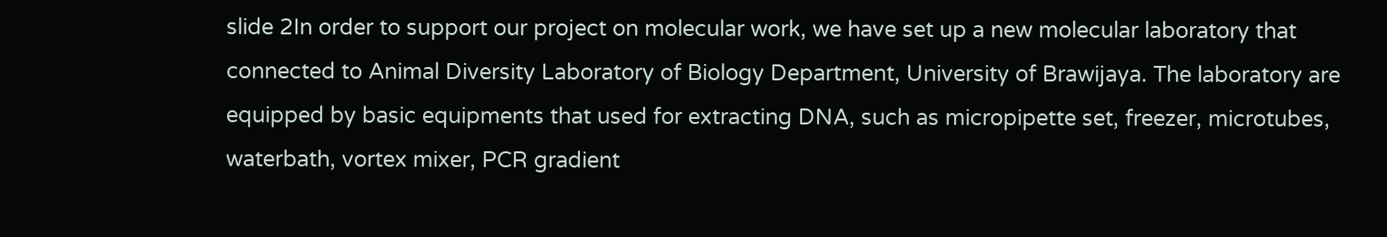slide 2In order to support our project on molecular work, we have set up a new molecular laboratory that connected to Animal Diversity Laboratory of Biology Department, University of Brawijaya. The laboratory are equipped by basic equipments that used for extracting DNA, such as micropipette set, freezer, microtubes, waterbath, vortex mixer, PCR gradient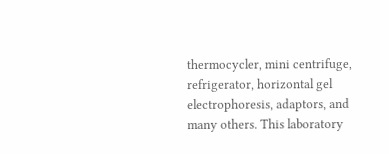thermocycler, mini centrifuge, refrigerator, horizontal gel electrophoresis, adaptors, and many others. This laboratory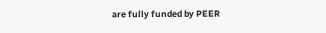are fully funded by PEER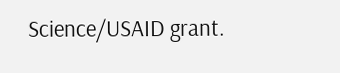Science/USAID grant.